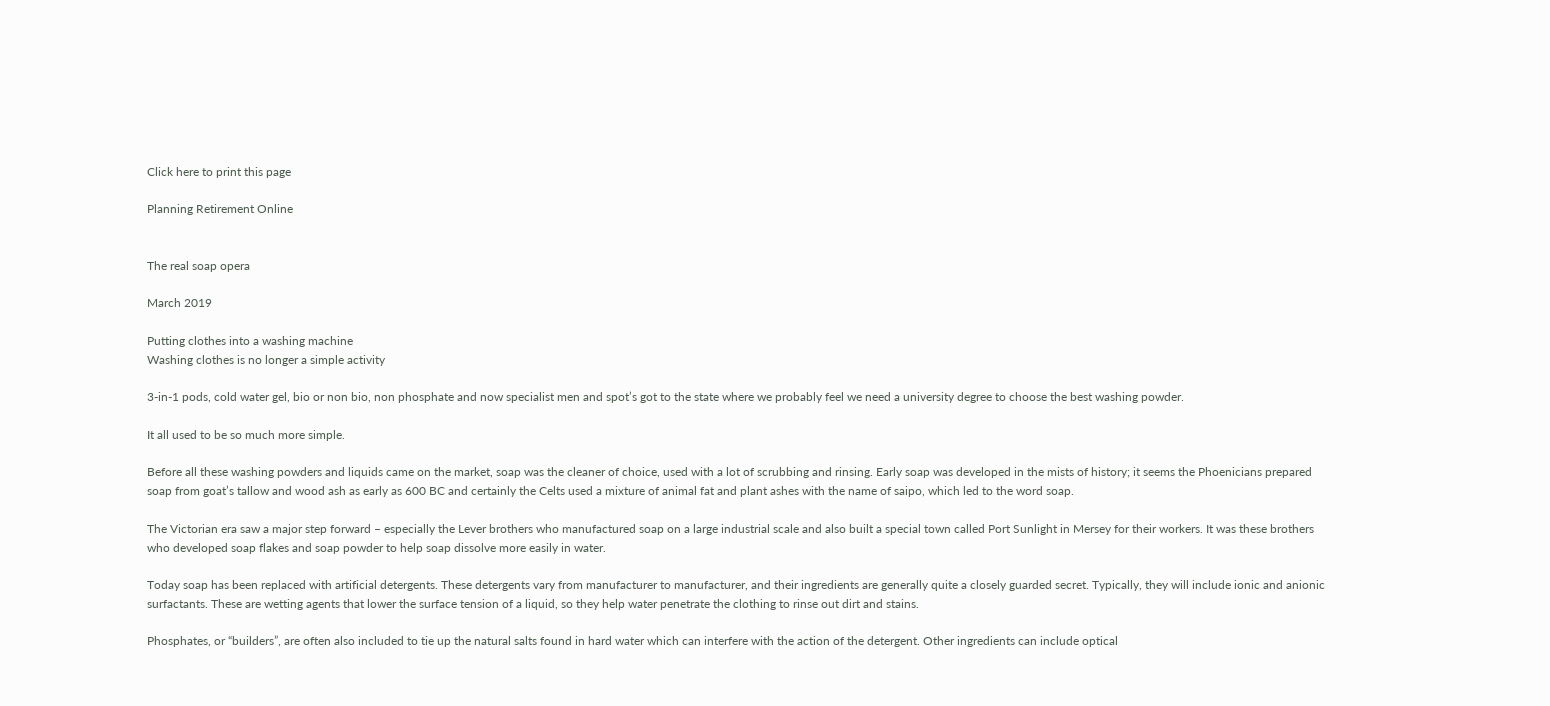Click here to print this page

Planning Retirement Online


The real soap opera

March 2019

Putting clothes into a washing machine
Washing clothes is no longer a simple activity

3-in-1 pods, cold water gel, bio or non bio, non phosphate and now specialist men and spot’s got to the state where we probably feel we need a university degree to choose the best washing powder.

It all used to be so much more simple.

Before all these washing powders and liquids came on the market, soap was the cleaner of choice, used with a lot of scrubbing and rinsing. Early soap was developed in the mists of history; it seems the Phoenicians prepared soap from goat’s tallow and wood ash as early as 600 BC and certainly the Celts used a mixture of animal fat and plant ashes with the name of saipo, which led to the word soap.

The Victorian era saw a major step forward – especially the Lever brothers who manufactured soap on a large industrial scale and also built a special town called Port Sunlight in Mersey for their workers. It was these brothers who developed soap flakes and soap powder to help soap dissolve more easily in water.

Today soap has been replaced with artificial detergents. These detergents vary from manufacturer to manufacturer, and their ingredients are generally quite a closely guarded secret. Typically, they will include ionic and anionic surfactants. These are wetting agents that lower the surface tension of a liquid, so they help water penetrate the clothing to rinse out dirt and stains.

Phosphates, or “builders”, are often also included to tie up the natural salts found in hard water which can interfere with the action of the detergent. Other ingredients can include optical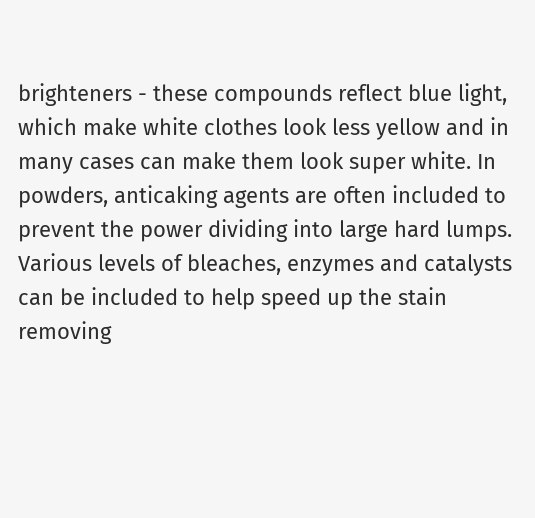brighteners - these compounds reflect blue light, which make white clothes look less yellow and in many cases can make them look super white. In powders, anticaking agents are often included to prevent the power dividing into large hard lumps. Various levels of bleaches, enzymes and catalysts can be included to help speed up the stain removing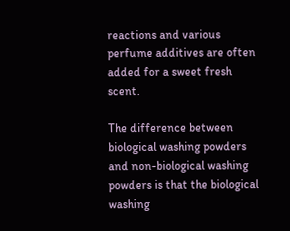reactions and various perfume additives are often added for a sweet fresh scent.

The difference between biological washing powders and non-biological washing powders is that the biological washing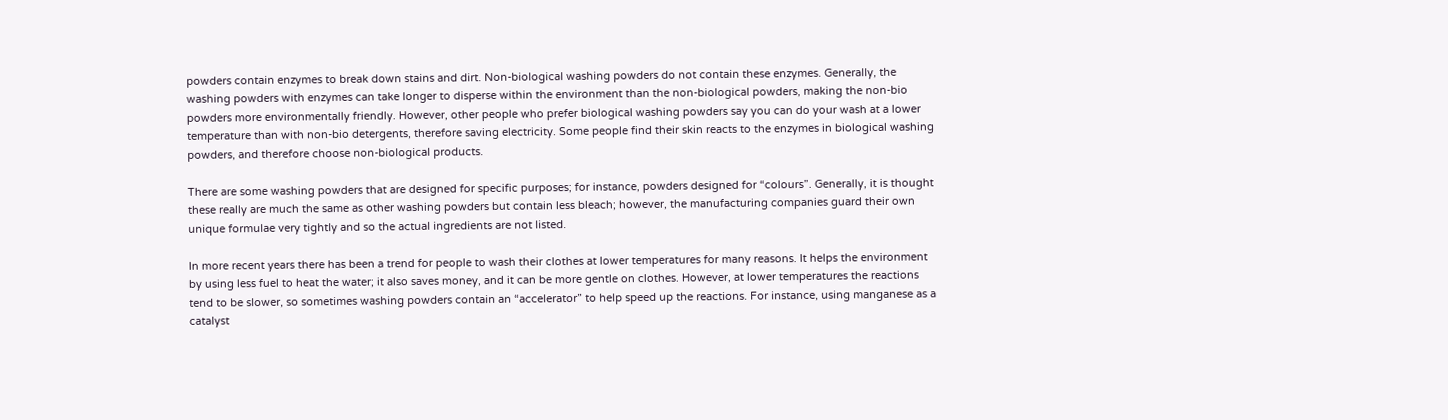powders contain enzymes to break down stains and dirt. Non-biological washing powders do not contain these enzymes. Generally, the washing powders with enzymes can take longer to disperse within the environment than the non-biological powders, making the non-bio powders more environmentally friendly. However, other people who prefer biological washing powders say you can do your wash at a lower temperature than with non-bio detergents, therefore saving electricity. Some people find their skin reacts to the enzymes in biological washing powders, and therefore choose non-biological products.

There are some washing powders that are designed for specific purposes; for instance, powders designed for “colours”. Generally, it is thought these really are much the same as other washing powders but contain less bleach; however, the manufacturing companies guard their own unique formulae very tightly and so the actual ingredients are not listed.

In more recent years there has been a trend for people to wash their clothes at lower temperatures for many reasons. It helps the environment by using less fuel to heat the water; it also saves money, and it can be more gentle on clothes. However, at lower temperatures the reactions tend to be slower, so sometimes washing powders contain an “accelerator” to help speed up the reactions. For instance, using manganese as a catalyst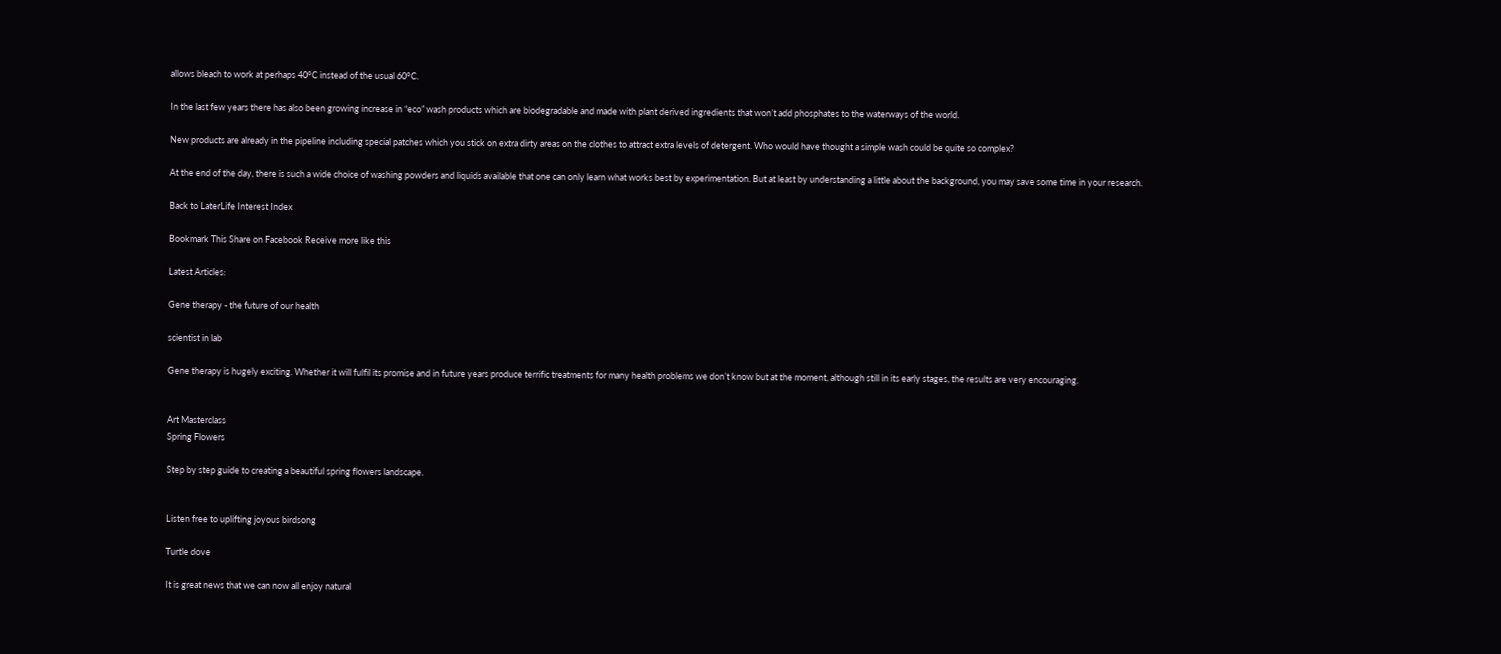allows bleach to work at perhaps 40°C instead of the usual 60°C.

In the last few years there has also been growing increase in “eco” wash products which are biodegradable and made with plant derived ingredients that won’t add phosphates to the waterways of the world.

New products are already in the pipeline including special patches which you stick on extra dirty areas on the clothes to attract extra levels of detergent. Who would have thought a simple wash could be quite so complex?

At the end of the day, there is such a wide choice of washing powders and liquids available that one can only learn what works best by experimentation. But at least by understanding a little about the background, you may save some time in your research.

Back to LaterLife Interest Index

Bookmark This Share on Facebook Receive more like this

Latest Articles:

Gene therapy - the future of our health

scientist in lab

Gene therapy is hugely exciting. Whether it will fulfil its promise and in future years produce terrific treatments for many health problems we don’t know but at the moment, although still in its early stages, the results are very encouraging.


Art Masterclass
Spring Flowers

Step by step guide to creating a beautiful spring flowers landscape.


Listen free to uplifting joyous birdsong

Turtle dove

It is great news that we can now all enjoy natural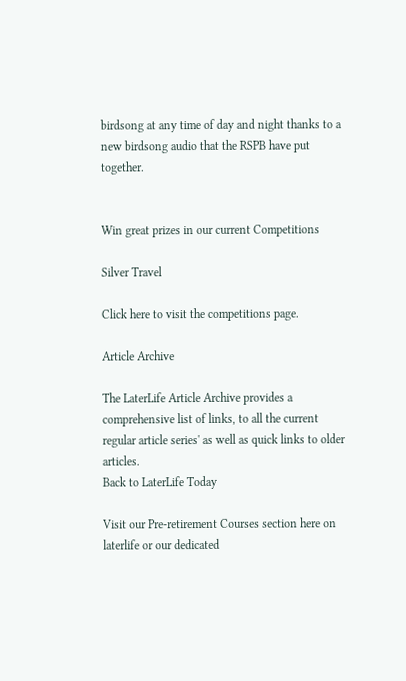birdsong at any time of day and night thanks to a new birdsong audio that the RSPB have put together.


Win great prizes in our current Competitions

Silver Travel

Click here to visit the competitions page.

Article Archive

The LaterLife Article Archive provides a comprehensive list of links, to all the current regular article series' as well as quick links to older articles.
Back to LaterLife Today

Visit our Pre-retirement Courses section here on laterlife or our dedicated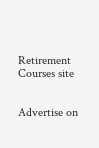Retirement Courses site


Advertise on